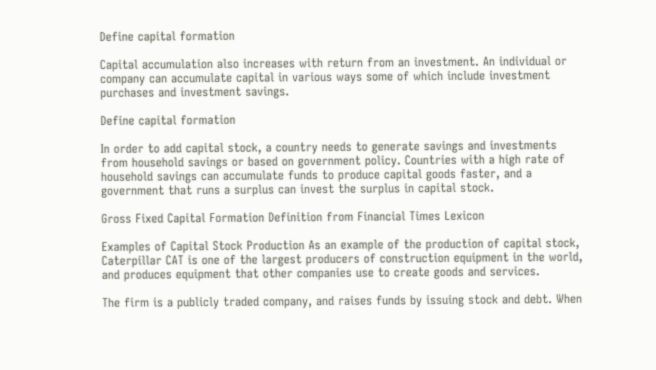Define capital formation

Capital accumulation also increases with return from an investment. An individual or company can accumulate capital in various ways some of which include investment purchases and investment savings.

Define capital formation

In order to add capital stock, a country needs to generate savings and investments from household savings or based on government policy. Countries with a high rate of household savings can accumulate funds to produce capital goods faster, and a government that runs a surplus can invest the surplus in capital stock.

Gross Fixed Capital Formation Definition from Financial Times Lexicon

Examples of Capital Stock Production As an example of the production of capital stock, Caterpillar CAT is one of the largest producers of construction equipment in the world, and produces equipment that other companies use to create goods and services.

The firm is a publicly traded company, and raises funds by issuing stock and debt. When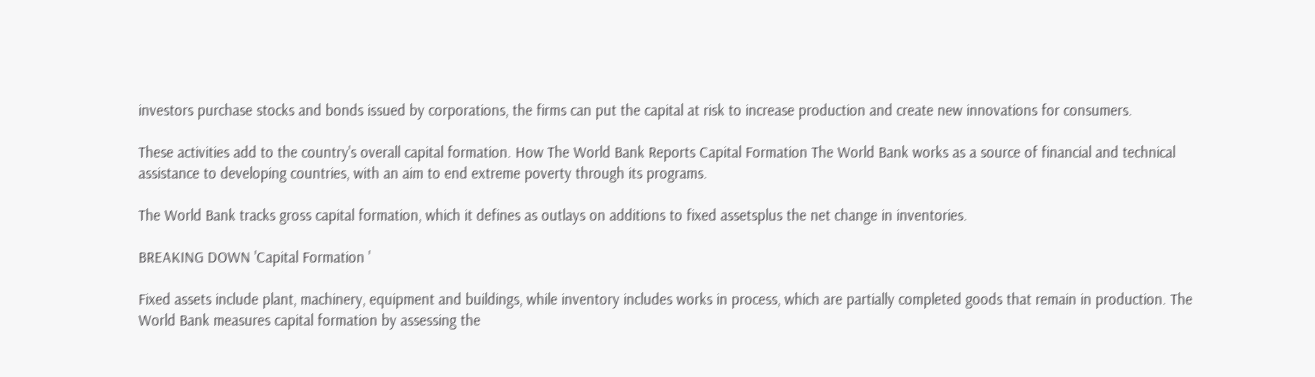investors purchase stocks and bonds issued by corporations, the firms can put the capital at risk to increase production and create new innovations for consumers.

These activities add to the country's overall capital formation. How The World Bank Reports Capital Formation The World Bank works as a source of financial and technical assistance to developing countries, with an aim to end extreme poverty through its programs.

The World Bank tracks gross capital formation, which it defines as outlays on additions to fixed assetsplus the net change in inventories.

BREAKING DOWN 'Capital Formation '

Fixed assets include plant, machinery, equipment and buildings, while inventory includes works in process, which are partially completed goods that remain in production. The World Bank measures capital formation by assessing the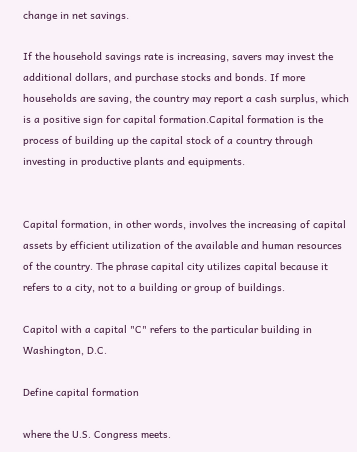change in net savings.

If the household savings rate is increasing, savers may invest the additional dollars, and purchase stocks and bonds. If more households are saving, the country may report a cash surplus, which is a positive sign for capital formation.Capital formation is the process of building up the capital stock of a country through investing in productive plants and equipments.


Capital formation, in other words, involves the increasing of capital assets by efficient utilization of the available and human resources of the country. The phrase capital city utilizes capital because it refers to a city, not to a building or group of buildings.

Capitol with a capital "C" refers to the particular building in Washington, D.C.

Define capital formation

where the U.S. Congress meets.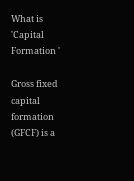What is 'Capital Formation '

Gross fixed capital formation (GFCF) is a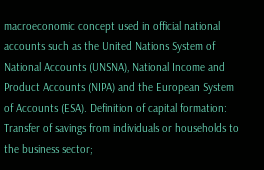macroeconomic concept used in official national accounts such as the United Nations System of National Accounts (UNSNA), National Income and Product Accounts (NIPA) and the European System of Accounts (ESA). Definition of capital formation: Transfer of savings from individuals or households to the business sector;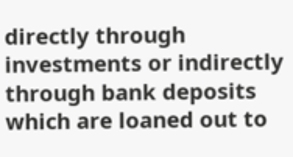directly through investments or indirectly through bank deposits which are loaned out to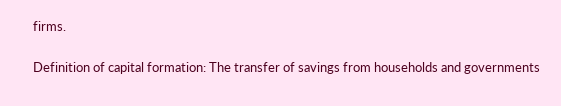firms.

Definition of capital formation: The transfer of savings from households and governments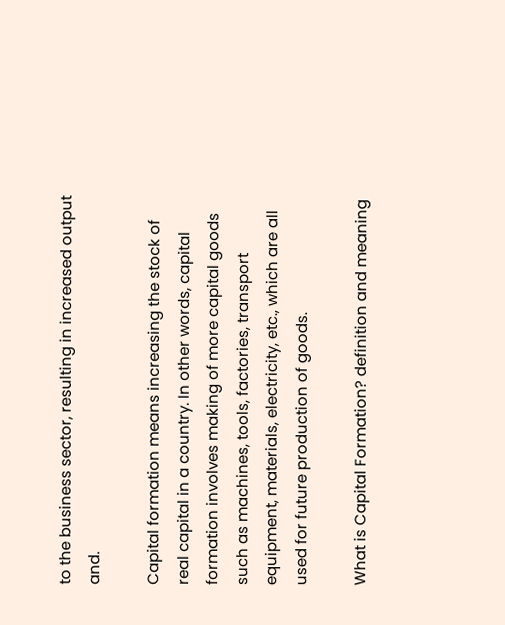to the business sector, resulting in increased output and.

Capital formation means increasing the stock of real capital in a country. In other words, capital formation involves making of more capital goods such as machines, tools, factories, transport equipment, materials, electricity, etc., which are all used for future production of goods.

What is Capital Formation? definition and meaning